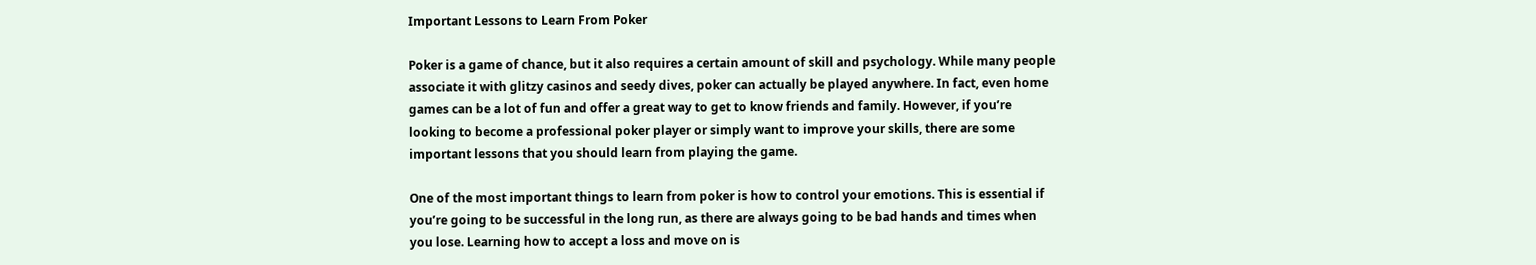Important Lessons to Learn From Poker

Poker is a game of chance, but it also requires a certain amount of skill and psychology. While many people associate it with glitzy casinos and seedy dives, poker can actually be played anywhere. In fact, even home games can be a lot of fun and offer a great way to get to know friends and family. However, if you’re looking to become a professional poker player or simply want to improve your skills, there are some important lessons that you should learn from playing the game.

One of the most important things to learn from poker is how to control your emotions. This is essential if you’re going to be successful in the long run, as there are always going to be bad hands and times when you lose. Learning how to accept a loss and move on is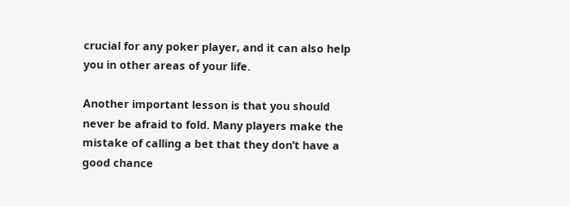crucial for any poker player, and it can also help you in other areas of your life.

Another important lesson is that you should never be afraid to fold. Many players make the mistake of calling a bet that they don’t have a good chance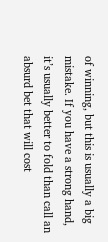of winning, but this is usually a big mistake. If you have a strong hand, it’s usually better to fold than call an absurd bet that will cost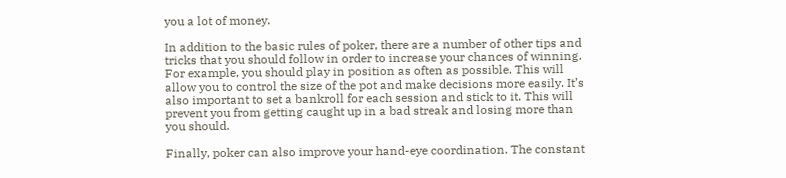you a lot of money.

In addition to the basic rules of poker, there are a number of other tips and tricks that you should follow in order to increase your chances of winning. For example, you should play in position as often as possible. This will allow you to control the size of the pot and make decisions more easily. It’s also important to set a bankroll for each session and stick to it. This will prevent you from getting caught up in a bad streak and losing more than you should.

Finally, poker can also improve your hand-eye coordination. The constant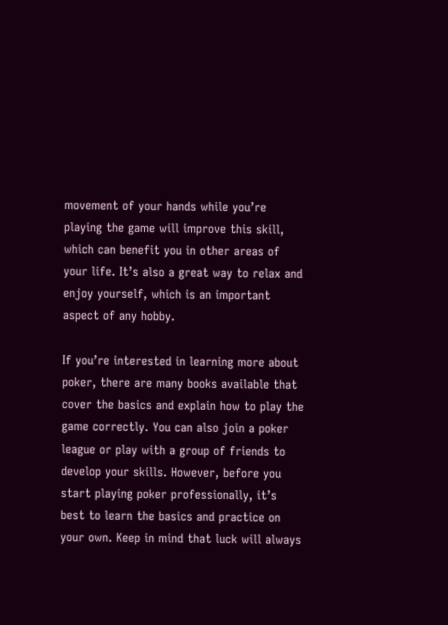movement of your hands while you’re playing the game will improve this skill, which can benefit you in other areas of your life. It’s also a great way to relax and enjoy yourself, which is an important aspect of any hobby.

If you’re interested in learning more about poker, there are many books available that cover the basics and explain how to play the game correctly. You can also join a poker league or play with a group of friends to develop your skills. However, before you start playing poker professionally, it’s best to learn the basics and practice on your own. Keep in mind that luck will always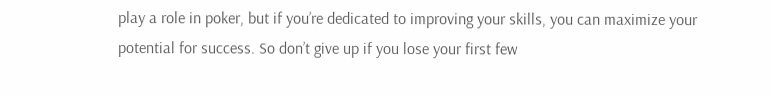play a role in poker, but if you’re dedicated to improving your skills, you can maximize your potential for success. So don’t give up if you lose your first few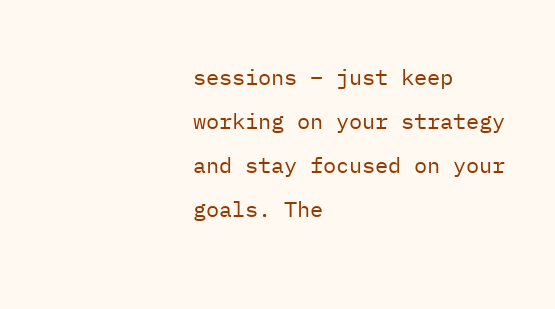sessions – just keep working on your strategy and stay focused on your goals. The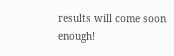results will come soon enough!